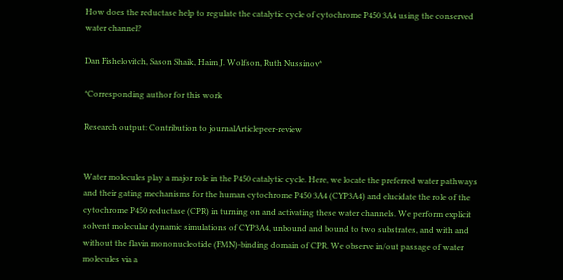How does the reductase help to regulate the catalytic cycle of cytochrome P450 3A4 using the conserved water channel?

Dan Fishelovitch, Sason Shaik, Haim J. Wolfson, Ruth Nussinov*

*Corresponding author for this work

Research output: Contribution to journalArticlepeer-review


Water molecules play a major role in the P450 catalytic cycle. Here, we locate the preferred water pathways and their gating mechanisms for the human cytochrome P450 3A4 (CYP3A4) and elucidate the role of the cytochrome P450 reductase (CPR) in turning on and activating these water channels. We perform explicit solvent molecular dynamic simulations of CYP3A4, unbound and bound to two substrates, and with and without the flavin mononucleotide (FMN)-binding domain of CPR. We observe in/out passage of water molecules via a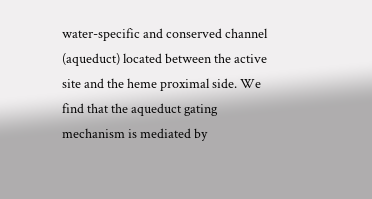water-specific and conserved channel (aqueduct) located between the active site and the heme proximal side. We find that the aqueduct gating mechanism is mediated by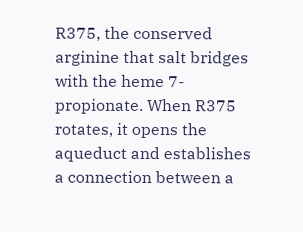R375, the conserved arginine that salt bridges with the heme 7-propionate. When R375 rotates, it opens the aqueduct and establishes a connection between a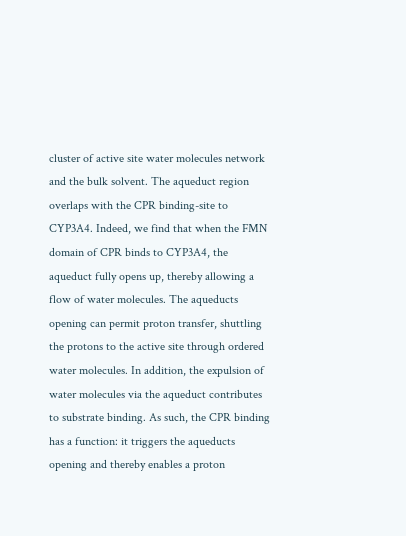cluster of active site water molecules network and the bulk solvent. The aqueduct region overlaps with the CPR binding-site to CYP3A4. Indeed, we find that when the FMN domain of CPR binds to CYP3A4, the aqueduct fully opens up, thereby allowing a flow of water molecules. The aqueducts opening can permit proton transfer, shuttling the protons to the active site through ordered water molecules. In addition, the expulsion of water molecules via the aqueduct contributes to substrate binding. As such, the CPR binding has a function: it triggers the aqueducts opening and thereby enables a proton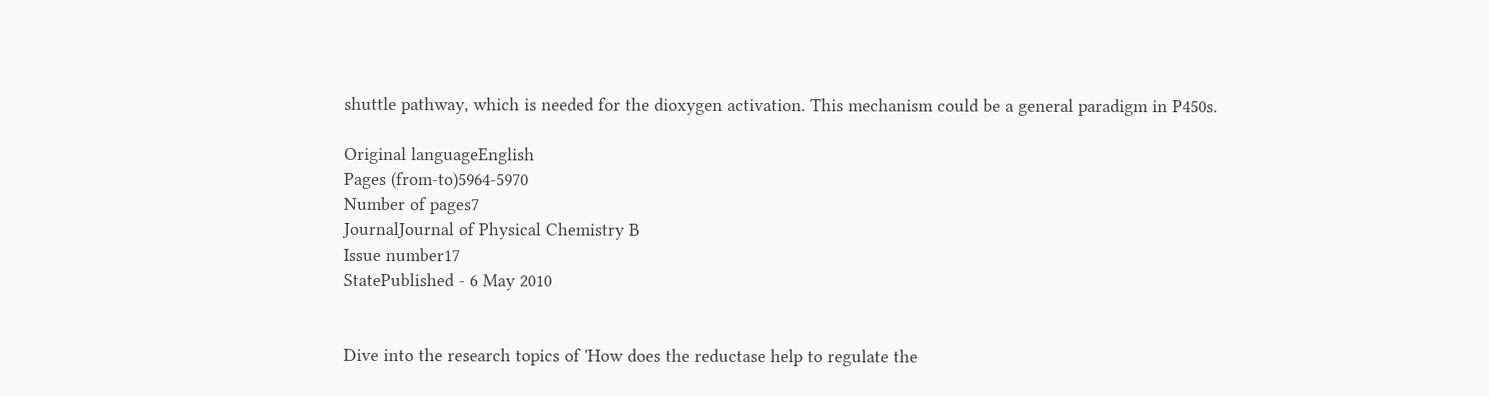shuttle pathway, which is needed for the dioxygen activation. This mechanism could be a general paradigm in P450s.

Original languageEnglish
Pages (from-to)5964-5970
Number of pages7
JournalJournal of Physical Chemistry B
Issue number17
StatePublished - 6 May 2010


Dive into the research topics of 'How does the reductase help to regulate the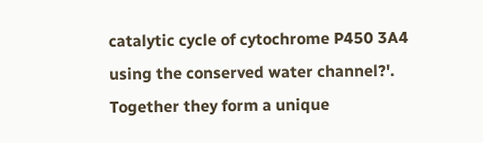catalytic cycle of cytochrome P450 3A4 using the conserved water channel?'. Together they form a unique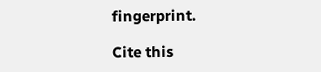fingerprint.

Cite this